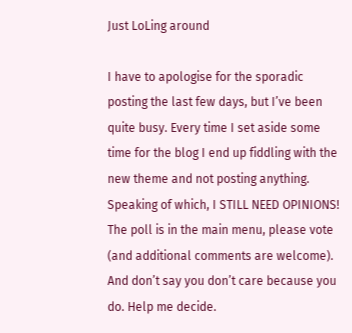Just LoLing around

I have to apologise for the sporadic posting the last few days, but I’ve been quite busy. Every time I set aside some time for the blog I end up fiddling with the new theme and not posting anything. Speaking of which, I STILL NEED OPINIONS! The poll is in the main menu, please vote (and additional comments are welcome). And don’t say you don’t care because you do. Help me decide.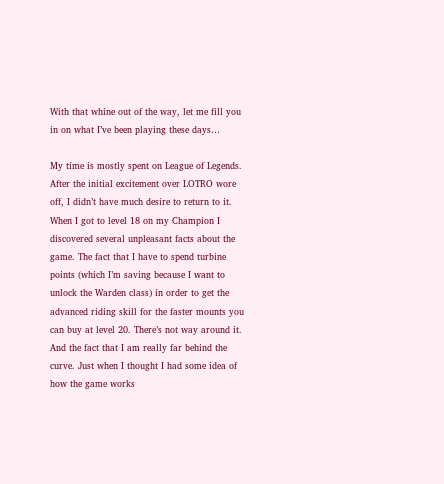With that whine out of the way, let me fill you in on what I’ve been playing these days…

My time is mostly spent on League of Legends. After the initial excitement over LOTRO wore off, I didn’t have much desire to return to it. When I got to level 18 on my Champion I discovered several unpleasant facts about the game. The fact that I have to spend turbine points (which I’m saving because I want to unlock the Warden class) in order to get the advanced riding skill for the faster mounts you can buy at level 20. There’s not way around it. And the fact that I am really far behind the curve. Just when I thought I had some idea of how the game works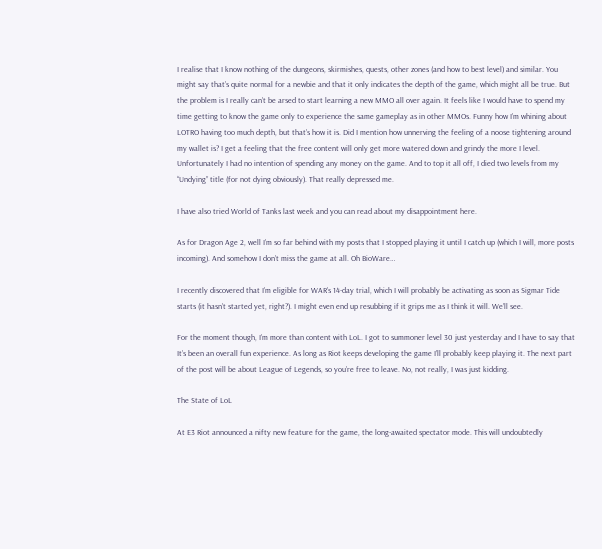I realise that I know nothing of the dungeons, skirmishes, quests, other zones (and how to best level) and similar. You might say that’s quite normal for a newbie and that it only indicates the depth of the game, which might all be true. But the problem is I really can’t be arsed to start learning a new MMO all over again. It feels like I would have to spend my time getting to know the game only to experience the same gameplay as in other MMOs. Funny how I’m whining about LOTRO having too much depth, but that’s how it is. Did I mention how unnerving the feeling of a noose tightening around my wallet is? I get a feeling that the free content will only get more watered down and grindy the more I level. Unfortunately I had no intention of spending any money on the game. And to top it all off, I died two levels from my “Undying” title (for not dying obviously). That really depressed me.

I have also tried World of Tanks last week and you can read about my disappointment here.

As for Dragon Age 2, well I’m so far behind with my posts that I stopped playing it until I catch up (which I will, more posts incoming). And somehow I don’t miss the game at all. Oh BioWare…

I recently discovered that I’m eligible for WAR’s 14-day trial, which I will probably be activating as soon as Sigmar Tide starts (it hasn’t started yet, right?). I might even end up resubbing if it grips me as I think it will. We’ll see.

For the moment though, I’m more than content with LoL. I got to summoner level 30 just yesterday and I have to say that It’s been an overall fun experience. As long as Riot keeps developing the game I’ll probably keep playing it. The next part of the post will be about League of Legends, so you’re free to leave. No, not really, I was just kidding.

The State of LoL

At E3 Riot announced a nifty new feature for the game, the long-awaited spectator mode. This will undoubtedly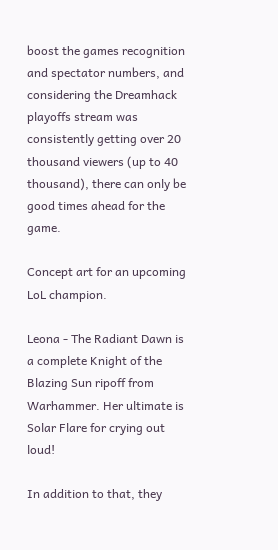boost the games recognition and spectator numbers, and considering the Dreamhack playoffs stream was consistently getting over 20 thousand viewers (up to 40 thousand), there can only be good times ahead for the game.

Concept art for an upcoming LoL champion.

Leona - The Radiant Dawn is a complete Knight of the Blazing Sun ripoff from Warhammer. Her ultimate is Solar Flare for crying out loud!

In addition to that, they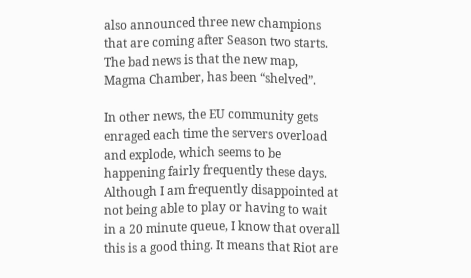also announced three new champions that are coming after Season two starts. The bad news is that the new map, Magma Chamber, has been “shelved”.

In other news, the EU community gets enraged each time the servers overload and explode, which seems to be happening fairly frequently these days. Although I am frequently disappointed at not being able to play or having to wait in a 20 minute queue, I know that overall this is a good thing. It means that Riot are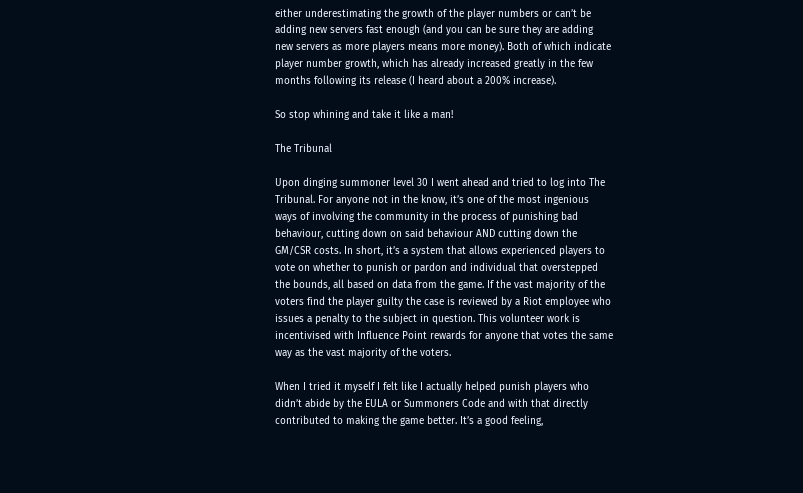either underestimating the growth of the player numbers or can’t be adding new servers fast enough (and you can be sure they are adding new servers as more players means more money). Both of which indicate player number growth, which has already increased greatly in the few months following its release (I heard about a 200% increase).

So stop whining and take it like a man!

The Tribunal

Upon dinging summoner level 30 I went ahead and tried to log into The Tribunal. For anyone not in the know, it’s one of the most ingenious ways of involving the community in the process of punishing bad behaviour, cutting down on said behaviour AND cutting down the GM/CSR costs. In short, it’s a system that allows experienced players to vote on whether to punish or pardon and individual that overstepped the bounds, all based on data from the game. If the vast majority of the voters find the player guilty the case is reviewed by a Riot employee who issues a penalty to the subject in question. This volunteer work is incentivised with Influence Point rewards for anyone that votes the same way as the vast majority of the voters.

When I tried it myself I felt like I actually helped punish players who didn’t abide by the EULA or Summoners Code and with that directly contributed to making the game better. It’s a good feeling,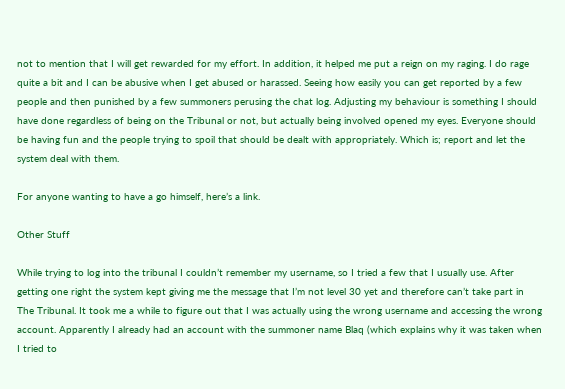not to mention that I will get rewarded for my effort. In addition, it helped me put a reign on my raging. I do rage quite a bit and I can be abusive when I get abused or harassed. Seeing how easily you can get reported by a few people and then punished by a few summoners perusing the chat log. Adjusting my behaviour is something I should have done regardless of being on the Tribunal or not, but actually being involved opened my eyes. Everyone should be having fun and the people trying to spoil that should be dealt with appropriately. Which is; report and let the system deal with them.

For anyone wanting to have a go himself, here’s a link.

Other Stuff

While trying to log into the tribunal I couldn’t remember my username, so I tried a few that I usually use. After getting one right the system kept giving me the message that I’m not level 30 yet and therefore can’t take part in The Tribunal. It took me a while to figure out that I was actually using the wrong username and accessing the wrong account. Apparently I already had an account with the summoner name Blaq (which explains why it was taken when I tried to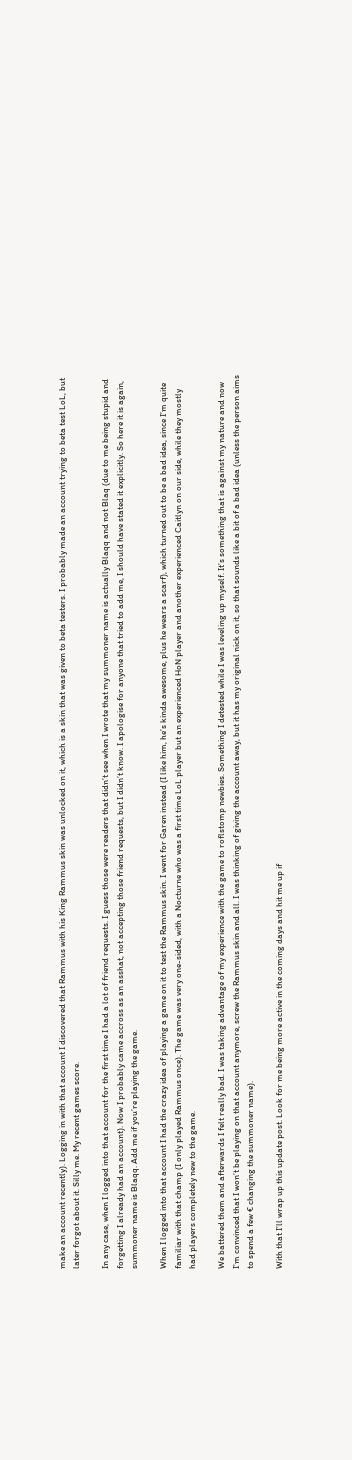make an account recently). Logging in with that account I discovered that Rammus with his King Rammus skin was unlocked on it, which is a skin that was given to beta testers. I probably made an account trying to beta test LoL, but later forgot about it. Silly me. My recent games score.

In any case, when I logged into that account for the first time I had a lot of friend requests. I guess those were readers that didn’t see when I wrote that my summoner name is actually Blaqq and not Blaq (due to me being stupid and forgetting I already had an account). Now I probably came accross as an asshat, not accepting those friend requests, but I didn’t know. I apologise for anyone that tried to add me, I should have stated it explicitly. So here it is again, summoner name is Blaqq. Add me if you’re playing the game.

When I logged into that account I had the crazy idea of playing a game on it to test the Rammus skin. I went for Garen instead (I like him, he’s kinda awesome, plus he wears a scarf), which turned out to be a bad idea, since I’m quite familiar with that champ (I only played Rammus once). The game was very one-sided, with a Nocturne who was a first time LoL player but an experienced HoN player and another experienced Caitlyn on our side, while they mostly had players completely new to the game.

We battered them and afterwards I felt really bad. I was taking advantage of my experience with the game to roflstomp newbies. Something I detested while I was leveling up myself. It’s something that is against my nature and now I’m convinced that I won’t be playing on that account anymore, screw the Rammus skin and all. I was thinking of giving the account away, but it has my original nick on it, so that sounds like a bit of a bad idea (unless the person aims to spend a few € changing the summoner name).

With that I’ll wrap up this update post. Look for me being more active in the coming days and hit me up if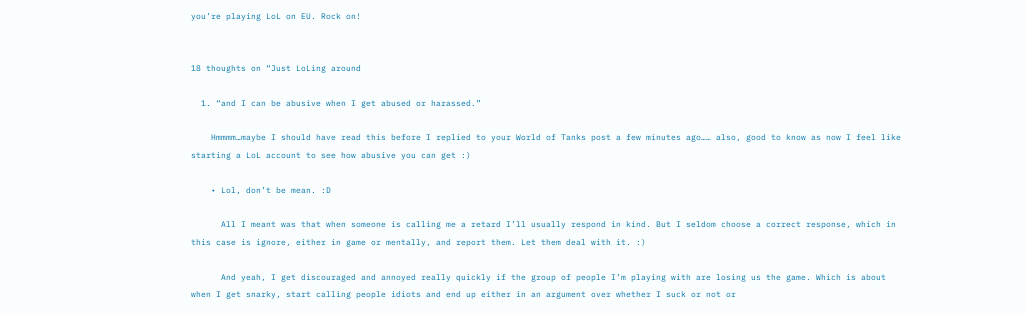you’re playing LoL on EU. Rock on!


18 thoughts on “Just LoLing around

  1. “and I can be abusive when I get abused or harassed.”

    Hmmmm…maybe I should have read this before I replied to your World of Tanks post a few minutes ago…… also, good to know as now I feel like starting a LoL account to see how abusive you can get :)

    • Lol, don’t be mean. :D

      All I meant was that when someone is calling me a retard I’ll usually respond in kind. But I seldom choose a correct response, which in this case is ignore, either in game or mentally, and report them. Let them deal with it. :)

      And yeah, I get discouraged and annoyed really quickly if the group of people I’m playing with are losing us the game. Which is about when I get snarky, start calling people idiots and end up either in an argument over whether I suck or not or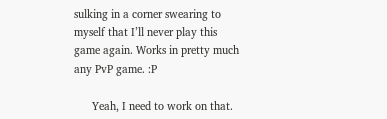sulking in a corner swearing to myself that I’ll never play this game again. Works in pretty much any PvP game. :P

      Yeah, I need to work on that.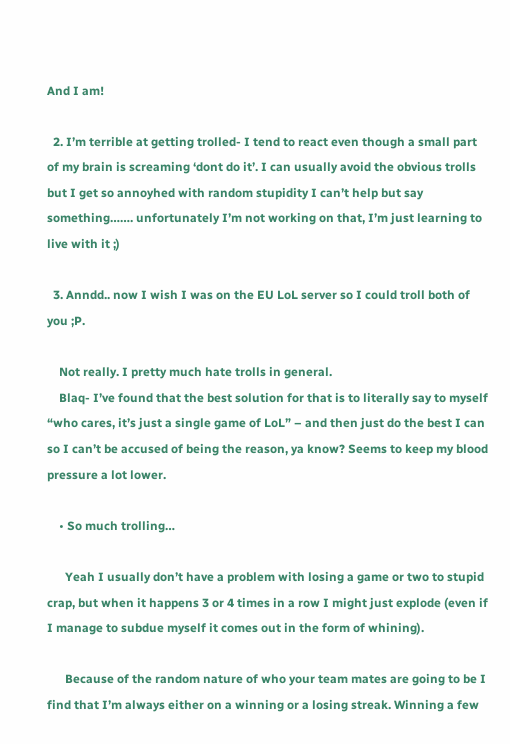And I am!

  2. I’m terrible at getting trolled- I tend to react even though a small part of my brain is screaming ‘dont do it’. I can usually avoid the obvious trolls but I get so annoyhed with random stupidity I can’t help but say something……. unfortunately I’m not working on that, I’m just learning to live with it ;)

  3. Anndd.. now I wish I was on the EU LoL server so I could troll both of you ;P.

    Not really. I pretty much hate trolls in general.
    Blaq- I’ve found that the best solution for that is to literally say to myself “who cares, it’s just a single game of LoL” – and then just do the best I can so I can’t be accused of being the reason, ya know? Seems to keep my blood pressure a lot lower.

    • So much trolling…

      Yeah I usually don’t have a problem with losing a game or two to stupid crap, but when it happens 3 or 4 times in a row I might just explode (even if I manage to subdue myself it comes out in the form of whining).

      Because of the random nature of who your team mates are going to be I find that I’m always either on a winning or a losing streak. Winning a few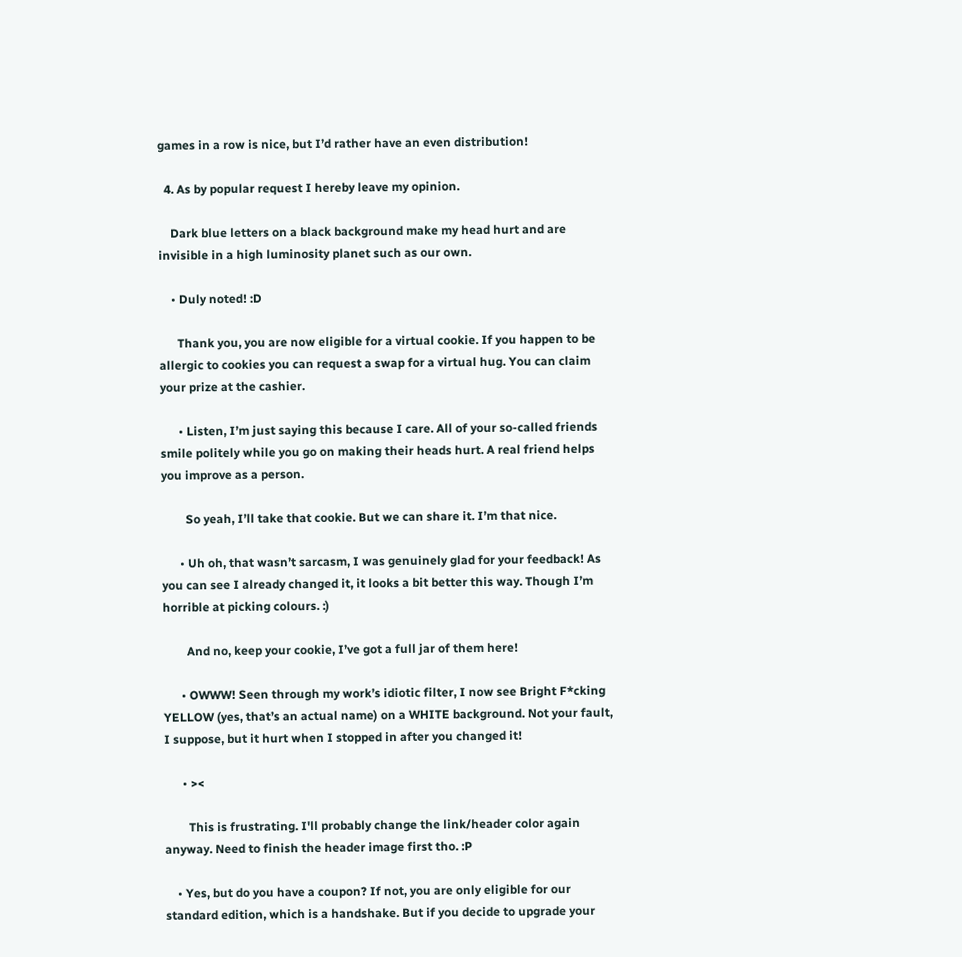games in a row is nice, but I’d rather have an even distribution!

  4. As by popular request I hereby leave my opinion.

    Dark blue letters on a black background make my head hurt and are invisible in a high luminosity planet such as our own.

    • Duly noted! :D

      Thank you, you are now eligible for a virtual cookie. If you happen to be allergic to cookies you can request a swap for a virtual hug. You can claim your prize at the cashier.

      • Listen, I’m just saying this because I care. All of your so-called friends smile politely while you go on making their heads hurt. A real friend helps you improve as a person.

        So yeah, I’ll take that cookie. But we can share it. I’m that nice.

      • Uh oh, that wasn’t sarcasm, I was genuinely glad for your feedback! As you can see I already changed it, it looks a bit better this way. Though I’m horrible at picking colours. :)

        And no, keep your cookie, I’ve got a full jar of them here!

      • OWWW! Seen through my work’s idiotic filter, I now see Bright F*cking YELLOW (yes, that’s an actual name) on a WHITE background. Not your fault, I suppose, but it hurt when I stopped in after you changed it!

      • ><

        This is frustrating. I'll probably change the link/header color again anyway. Need to finish the header image first tho. :P

    • Yes, but do you have a coupon? If not, you are only eligible for our standard edition, which is a handshake. But if you decide to upgrade your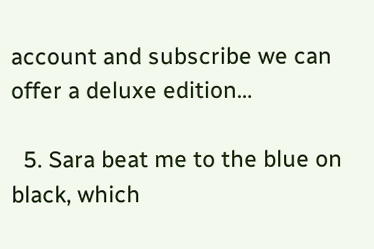account and subscribe we can offer a deluxe edition…

  5. Sara beat me to the blue on black, which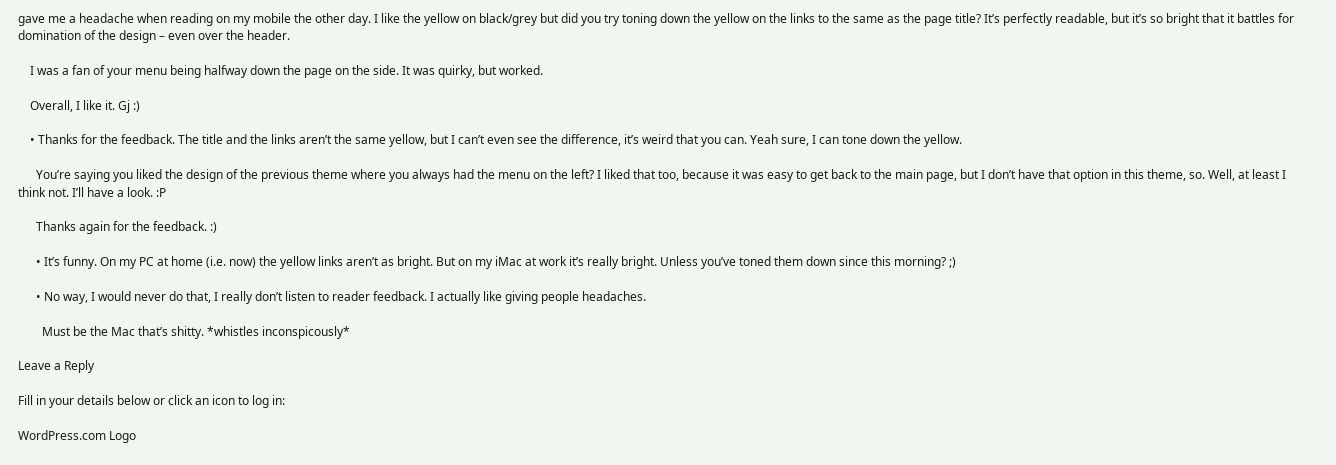gave me a headache when reading on my mobile the other day. I like the yellow on black/grey but did you try toning down the yellow on the links to the same as the page title? It’s perfectly readable, but it’s so bright that it battles for domination of the design – even over the header.

    I was a fan of your menu being halfway down the page on the side. It was quirky, but worked.

    Overall, I like it. Gj :)

    • Thanks for the feedback. The title and the links aren’t the same yellow, but I can’t even see the difference, it’s weird that you can. Yeah sure, I can tone down the yellow.

      You’re saying you liked the design of the previous theme where you always had the menu on the left? I liked that too, because it was easy to get back to the main page, but I don’t have that option in this theme, so. Well, at least I think not. I’ll have a look. :P

      Thanks again for the feedback. :)

      • It’s funny. On my PC at home (i.e. now) the yellow links aren’t as bright. But on my iMac at work it’s really bright. Unless you’ve toned them down since this morning? ;)

      • No way, I would never do that, I really don’t listen to reader feedback. I actually like giving people headaches.

        Must be the Mac that’s shitty. *whistles inconspicously*

Leave a Reply

Fill in your details below or click an icon to log in:

WordPress.com Logo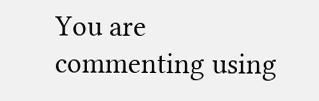You are commenting using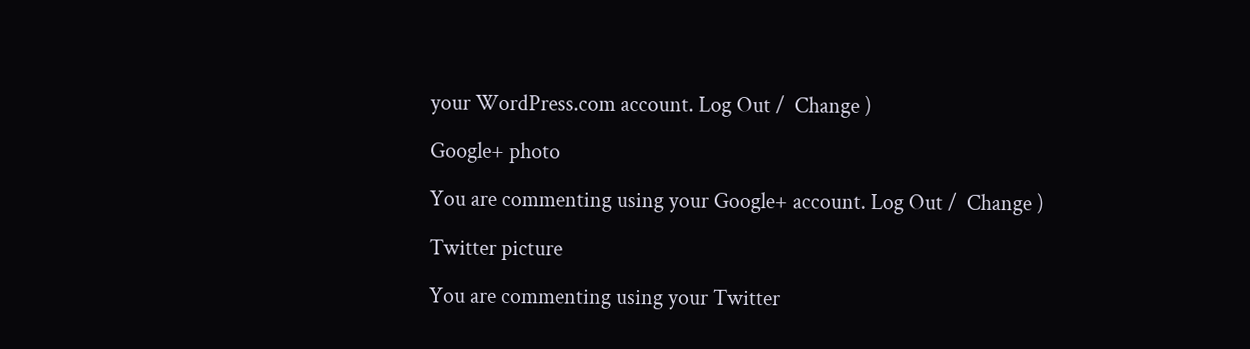your WordPress.com account. Log Out /  Change )

Google+ photo

You are commenting using your Google+ account. Log Out /  Change )

Twitter picture

You are commenting using your Twitter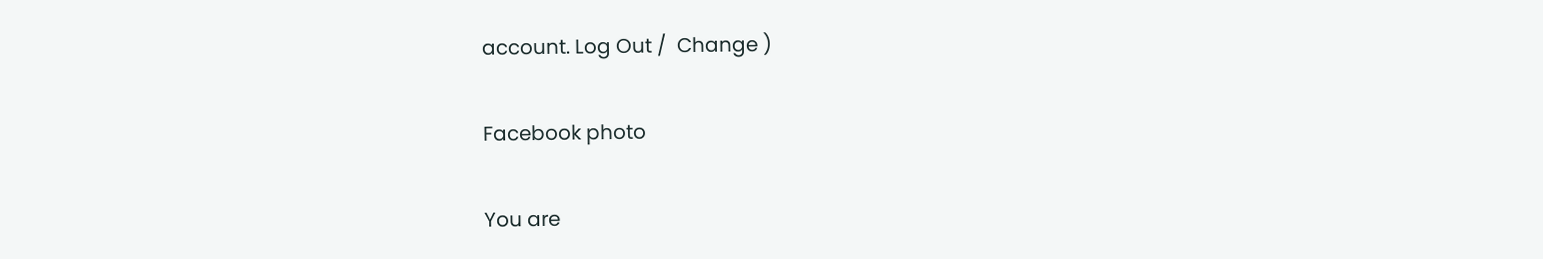account. Log Out /  Change )

Facebook photo

You are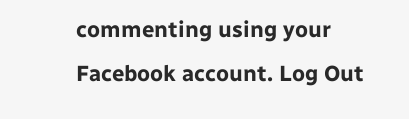commenting using your Facebook account. Log Out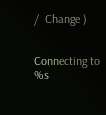/  Change )


Connecting to %s